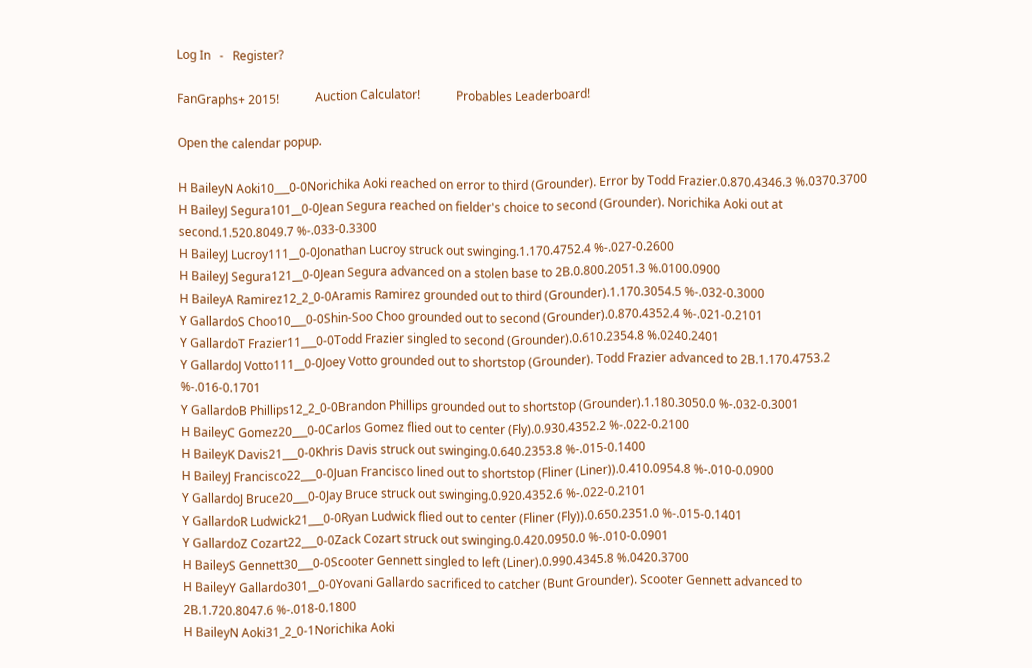Log In   -   Register?

FanGraphs+ 2015!            Auction Calculator!            Probables Leaderboard!

Open the calendar popup.

H BaileyN Aoki10___0-0Norichika Aoki reached on error to third (Grounder). Error by Todd Frazier.0.870.4346.3 %.0370.3700
H BaileyJ Segura101__0-0Jean Segura reached on fielder's choice to second (Grounder). Norichika Aoki out at second.1.520.8049.7 %-.033-0.3300
H BaileyJ Lucroy111__0-0Jonathan Lucroy struck out swinging.1.170.4752.4 %-.027-0.2600
H BaileyJ Segura121__0-0Jean Segura advanced on a stolen base to 2B.0.800.2051.3 %.0100.0900
H BaileyA Ramirez12_2_0-0Aramis Ramirez grounded out to third (Grounder).1.170.3054.5 %-.032-0.3000
Y GallardoS Choo10___0-0Shin-Soo Choo grounded out to second (Grounder).0.870.4352.4 %-.021-0.2101
Y GallardoT Frazier11___0-0Todd Frazier singled to second (Grounder).0.610.2354.8 %.0240.2401
Y GallardoJ Votto111__0-0Joey Votto grounded out to shortstop (Grounder). Todd Frazier advanced to 2B.1.170.4753.2 %-.016-0.1701
Y GallardoB Phillips12_2_0-0Brandon Phillips grounded out to shortstop (Grounder).1.180.3050.0 %-.032-0.3001
H BaileyC Gomez20___0-0Carlos Gomez flied out to center (Fly).0.930.4352.2 %-.022-0.2100
H BaileyK Davis21___0-0Khris Davis struck out swinging.0.640.2353.8 %-.015-0.1400
H BaileyJ Francisco22___0-0Juan Francisco lined out to shortstop (Fliner (Liner)).0.410.0954.8 %-.010-0.0900
Y GallardoJ Bruce20___0-0Jay Bruce struck out swinging.0.920.4352.6 %-.022-0.2101
Y GallardoR Ludwick21___0-0Ryan Ludwick flied out to center (Fliner (Fly)).0.650.2351.0 %-.015-0.1401
Y GallardoZ Cozart22___0-0Zack Cozart struck out swinging.0.420.0950.0 %-.010-0.0901
H BaileyS Gennett30___0-0Scooter Gennett singled to left (Liner).0.990.4345.8 %.0420.3700
H BaileyY Gallardo301__0-0Yovani Gallardo sacrificed to catcher (Bunt Grounder). Scooter Gennett advanced to 2B.1.720.8047.6 %-.018-0.1800
H BaileyN Aoki31_2_0-1Norichika Aoki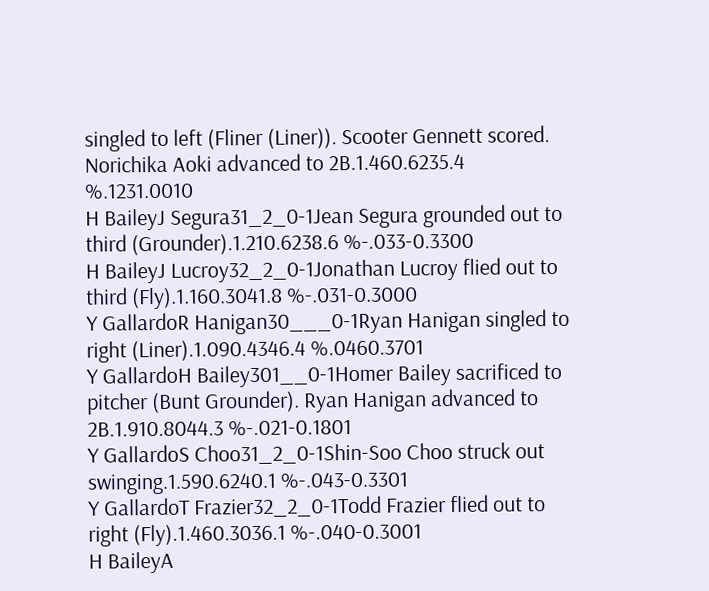singled to left (Fliner (Liner)). Scooter Gennett scored. Norichika Aoki advanced to 2B.1.460.6235.4 %.1231.0010
H BaileyJ Segura31_2_0-1Jean Segura grounded out to third (Grounder).1.210.6238.6 %-.033-0.3300
H BaileyJ Lucroy32_2_0-1Jonathan Lucroy flied out to third (Fly).1.160.3041.8 %-.031-0.3000
Y GallardoR Hanigan30___0-1Ryan Hanigan singled to right (Liner).1.090.4346.4 %.0460.3701
Y GallardoH Bailey301__0-1Homer Bailey sacrificed to pitcher (Bunt Grounder). Ryan Hanigan advanced to 2B.1.910.8044.3 %-.021-0.1801
Y GallardoS Choo31_2_0-1Shin-Soo Choo struck out swinging.1.590.6240.1 %-.043-0.3301
Y GallardoT Frazier32_2_0-1Todd Frazier flied out to right (Fly).1.460.3036.1 %-.040-0.3001
H BaileyA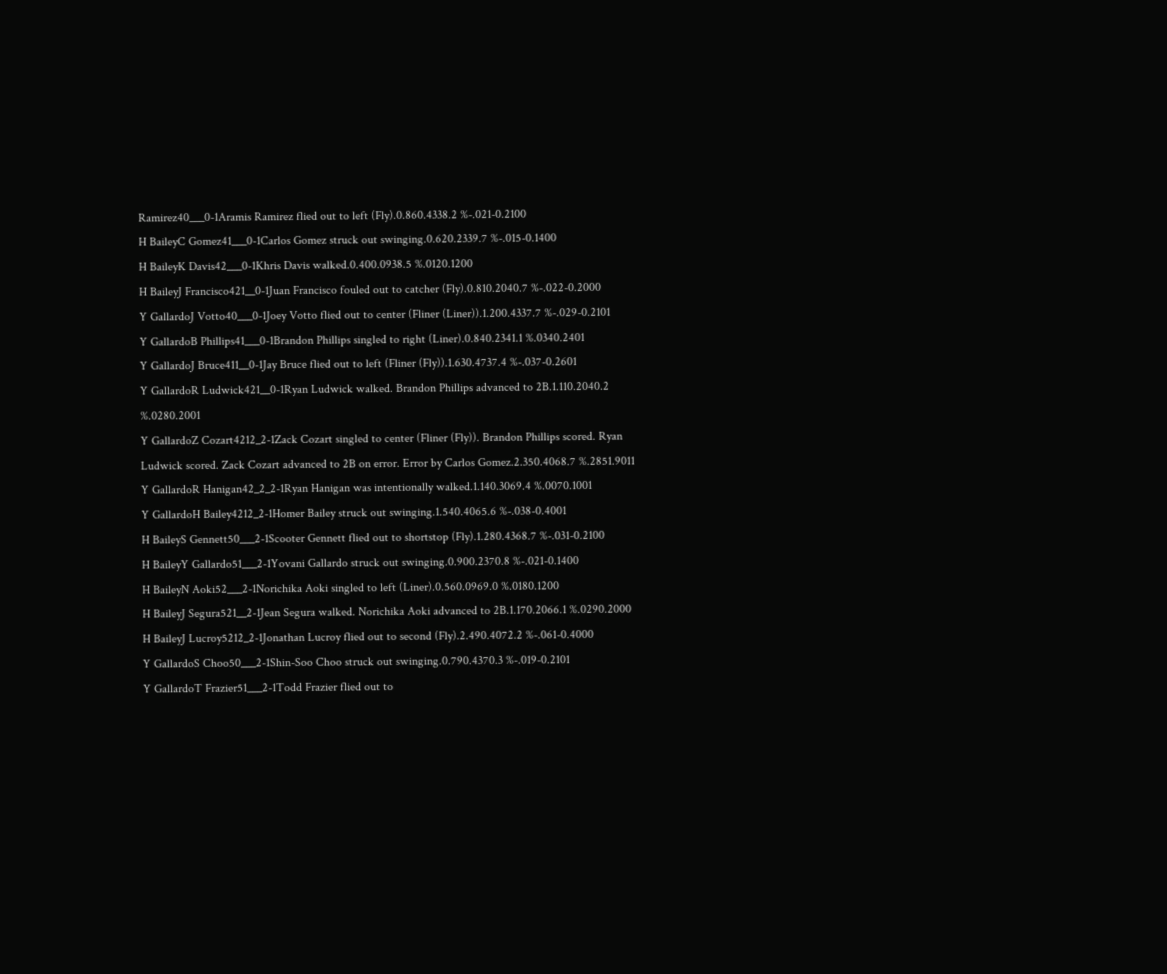Ramirez40___0-1Aramis Ramirez flied out to left (Fly).0.860.4338.2 %-.021-0.2100
H BaileyC Gomez41___0-1Carlos Gomez struck out swinging.0.620.2339.7 %-.015-0.1400
H BaileyK Davis42___0-1Khris Davis walked.0.400.0938.5 %.0120.1200
H BaileyJ Francisco421__0-1Juan Francisco fouled out to catcher (Fly).0.810.2040.7 %-.022-0.2000
Y GallardoJ Votto40___0-1Joey Votto flied out to center (Fliner (Liner)).1.200.4337.7 %-.029-0.2101
Y GallardoB Phillips41___0-1Brandon Phillips singled to right (Liner).0.840.2341.1 %.0340.2401
Y GallardoJ Bruce411__0-1Jay Bruce flied out to left (Fliner (Fly)).1.630.4737.4 %-.037-0.2601
Y GallardoR Ludwick421__0-1Ryan Ludwick walked. Brandon Phillips advanced to 2B.1.110.2040.2 %.0280.2001
Y GallardoZ Cozart4212_2-1Zack Cozart singled to center (Fliner (Fly)). Brandon Phillips scored. Ryan Ludwick scored. Zack Cozart advanced to 2B on error. Error by Carlos Gomez.2.350.4068.7 %.2851.9011
Y GallardoR Hanigan42_2_2-1Ryan Hanigan was intentionally walked.1.140.3069.4 %.0070.1001
Y GallardoH Bailey4212_2-1Homer Bailey struck out swinging.1.540.4065.6 %-.038-0.4001
H BaileyS Gennett50___2-1Scooter Gennett flied out to shortstop (Fly).1.280.4368.7 %-.031-0.2100
H BaileyY Gallardo51___2-1Yovani Gallardo struck out swinging.0.900.2370.8 %-.021-0.1400
H BaileyN Aoki52___2-1Norichika Aoki singled to left (Liner).0.560.0969.0 %.0180.1200
H BaileyJ Segura521__2-1Jean Segura walked. Norichika Aoki advanced to 2B.1.170.2066.1 %.0290.2000
H BaileyJ Lucroy5212_2-1Jonathan Lucroy flied out to second (Fly).2.490.4072.2 %-.061-0.4000
Y GallardoS Choo50___2-1Shin-Soo Choo struck out swinging.0.790.4370.3 %-.019-0.2101
Y GallardoT Frazier51___2-1Todd Frazier flied out to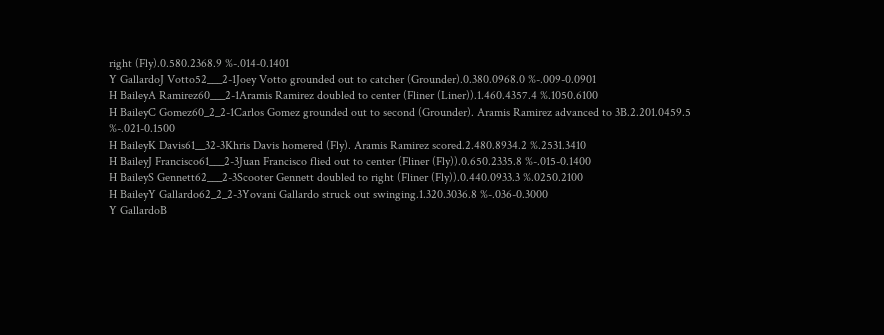right (Fly).0.580.2368.9 %-.014-0.1401
Y GallardoJ Votto52___2-1Joey Votto grounded out to catcher (Grounder).0.380.0968.0 %-.009-0.0901
H BaileyA Ramirez60___2-1Aramis Ramirez doubled to center (Fliner (Liner)).1.460.4357.4 %.1050.6100
H BaileyC Gomez60_2_2-1Carlos Gomez grounded out to second (Grounder). Aramis Ramirez advanced to 3B.2.201.0459.5 %-.021-0.1500
H BaileyK Davis61__32-3Khris Davis homered (Fly). Aramis Ramirez scored.2.480.8934.2 %.2531.3410
H BaileyJ Francisco61___2-3Juan Francisco flied out to center (Fliner (Fly)).0.650.2335.8 %-.015-0.1400
H BaileyS Gennett62___2-3Scooter Gennett doubled to right (Fliner (Fly)).0.440.0933.3 %.0250.2100
H BaileyY Gallardo62_2_2-3Yovani Gallardo struck out swinging.1.320.3036.8 %-.036-0.3000
Y GallardoB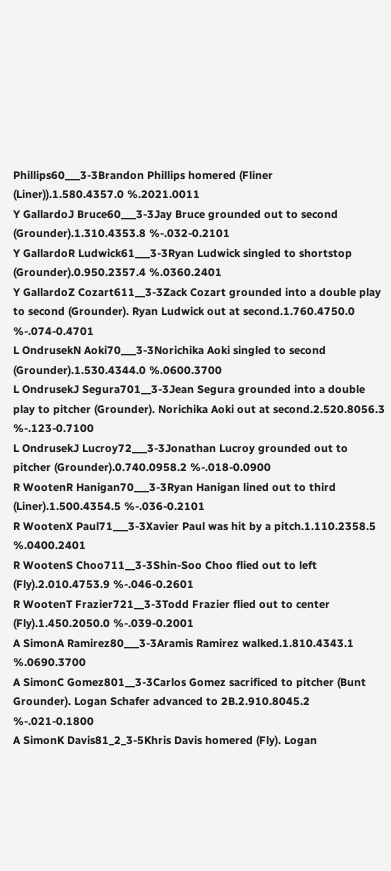Phillips60___3-3Brandon Phillips homered (Fliner (Liner)).1.580.4357.0 %.2021.0011
Y GallardoJ Bruce60___3-3Jay Bruce grounded out to second (Grounder).1.310.4353.8 %-.032-0.2101
Y GallardoR Ludwick61___3-3Ryan Ludwick singled to shortstop (Grounder).0.950.2357.4 %.0360.2401
Y GallardoZ Cozart611__3-3Zack Cozart grounded into a double play to second (Grounder). Ryan Ludwick out at second.1.760.4750.0 %-.074-0.4701
L OndrusekN Aoki70___3-3Norichika Aoki singled to second (Grounder).1.530.4344.0 %.0600.3700
L OndrusekJ Segura701__3-3Jean Segura grounded into a double play to pitcher (Grounder). Norichika Aoki out at second.2.520.8056.3 %-.123-0.7100
L OndrusekJ Lucroy72___3-3Jonathan Lucroy grounded out to pitcher (Grounder).0.740.0958.2 %-.018-0.0900
R WootenR Hanigan70___3-3Ryan Hanigan lined out to third (Liner).1.500.4354.5 %-.036-0.2101
R WootenX Paul71___3-3Xavier Paul was hit by a pitch.1.110.2358.5 %.0400.2401
R WootenS Choo711__3-3Shin-Soo Choo flied out to left (Fly).2.010.4753.9 %-.046-0.2601
R WootenT Frazier721__3-3Todd Frazier flied out to center (Fly).1.450.2050.0 %-.039-0.2001
A SimonA Ramirez80___3-3Aramis Ramirez walked.1.810.4343.1 %.0690.3700
A SimonC Gomez801__3-3Carlos Gomez sacrificed to pitcher (Bunt Grounder). Logan Schafer advanced to 2B.2.910.8045.2 %-.021-0.1800
A SimonK Davis81_2_3-5Khris Davis homered (Fly). Logan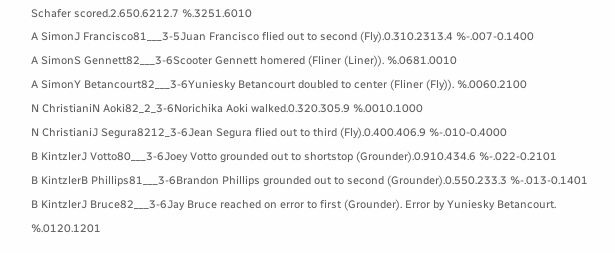Schafer scored.2.650.6212.7 %.3251.6010
A SimonJ Francisco81___3-5Juan Francisco flied out to second (Fly).0.310.2313.4 %-.007-0.1400
A SimonS Gennett82___3-6Scooter Gennett homered (Fliner (Liner)). %.0681.0010
A SimonY Betancourt82___3-6Yuniesky Betancourt doubled to center (Fliner (Fly)). %.0060.2100
N ChristianiN Aoki82_2_3-6Norichika Aoki walked.0.320.305.9 %.0010.1000
N ChristianiJ Segura8212_3-6Jean Segura flied out to third (Fly).0.400.406.9 %-.010-0.4000
B KintzlerJ Votto80___3-6Joey Votto grounded out to shortstop (Grounder).0.910.434.6 %-.022-0.2101
B KintzlerB Phillips81___3-6Brandon Phillips grounded out to second (Grounder).0.550.233.3 %-.013-0.1401
B KintzlerJ Bruce82___3-6Jay Bruce reached on error to first (Grounder). Error by Yuniesky Betancourt. %.0120.1201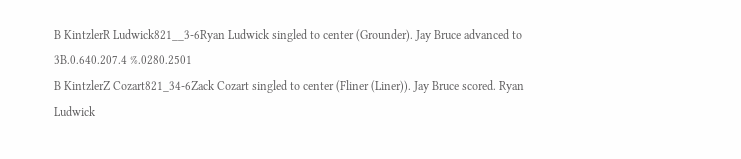B KintzlerR Ludwick821__3-6Ryan Ludwick singled to center (Grounder). Jay Bruce advanced to 3B.0.640.207.4 %.0280.2501
B KintzlerZ Cozart821_34-6Zack Cozart singled to center (Fliner (Liner)). Jay Bruce scored. Ryan Ludwick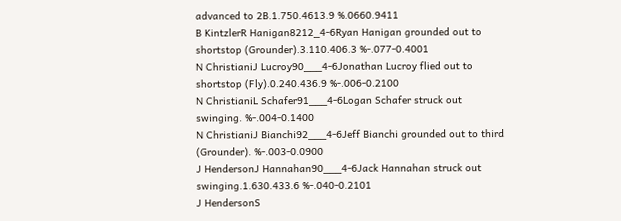advanced to 2B.1.750.4613.9 %.0660.9411
B KintzlerR Hanigan8212_4-6Ryan Hanigan grounded out to shortstop (Grounder).3.110.406.3 %-.077-0.4001
N ChristianiJ Lucroy90___4-6Jonathan Lucroy flied out to shortstop (Fly).0.240.436.9 %-.006-0.2100
N ChristianiL Schafer91___4-6Logan Schafer struck out swinging. %-.004-0.1400
N ChristianiJ Bianchi92___4-6Jeff Bianchi grounded out to third (Grounder). %-.003-0.0900
J HendersonJ Hannahan90___4-6Jack Hannahan struck out swinging.1.630.433.6 %-.040-0.2101
J HendersonS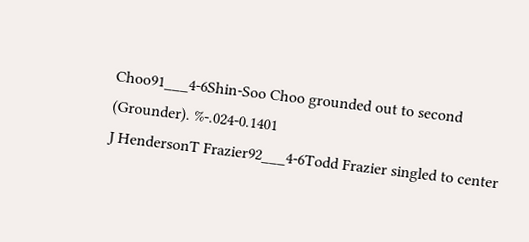Choo91___4-6Shin-Soo Choo grounded out to second (Grounder). %-.024-0.1401
J HendersonT Frazier92___4-6Todd Frazier singled to center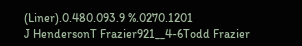(Liner).0.480.093.9 %.0270.1201
J HendersonT Frazier921__4-6Todd Frazier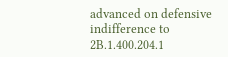advanced on defensive indifference to 2B.1.400.204.1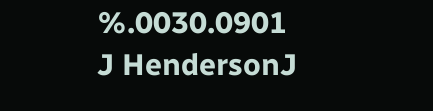%.0030.0901
J HendersonJ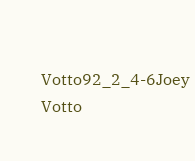Votto92_2_4-6Joey Votto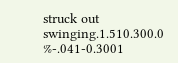struck out swinging.1.510.300.0 %-.041-0.3001